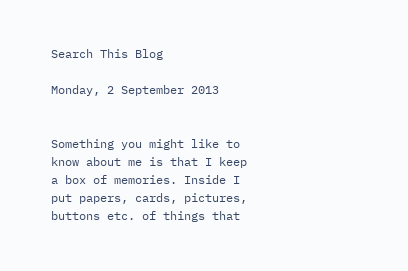Search This Blog

Monday, 2 September 2013


Something you might like to know about me is that I keep a box of memories. Inside I put papers, cards, pictures, buttons etc. of things that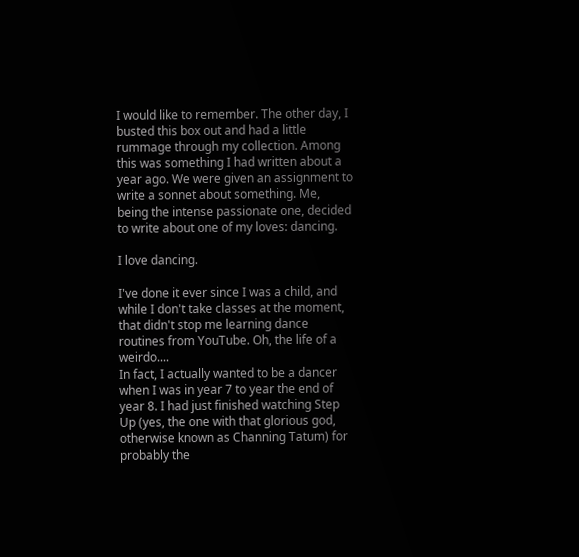I would like to remember. The other day, I busted this box out and had a little rummage through my collection. Among this was something I had written about a year ago. We were given an assignment to write a sonnet about something. Me, being the intense passionate one, decided to write about one of my loves: dancing.

I love dancing.

I've done it ever since I was a child, and while I don't take classes at the moment, that didn't stop me learning dance routines from YouTube. Oh, the life of a weirdo....
In fact, I actually wanted to be a dancer when I was in year 7 to year the end of year 8. I had just finished watching Step Up (yes, the one with that glorious god, otherwise known as Channing Tatum) for probably the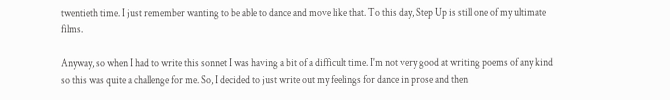twentieth time. I just remember wanting to be able to dance and move like that. To this day, Step Up is still one of my ultimate films.

Anyway, so when I had to write this sonnet I was having a bit of a difficult time. I'm not very good at writing poems of any kind so this was quite a challenge for me. So, I decided to just write out my feelings for dance in prose and then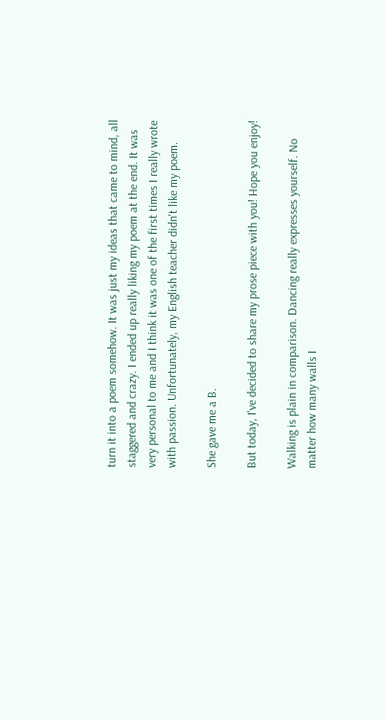turn it into a poem somehow. It was just my ideas that came to mind, all staggered and crazy. I ended up really liking my poem at the end. It was very personal to me and I think it was one of the first times I really wrote with passion. Unfortunately, my English teacher didn't like my poem.

She gave me a B.

But today, I've decided to share my prose piece with you! Hope you enjoy!

Walking is plain in comparison. Dancing really expresses yourself. No matter how many walls I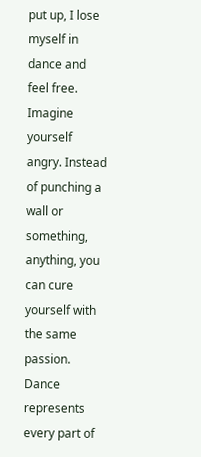put up, I lose myself in dance and feel free. Imagine yourself angry. Instead of punching a wall or something, anything, you can cure yourself with the same passion. Dance represents every part of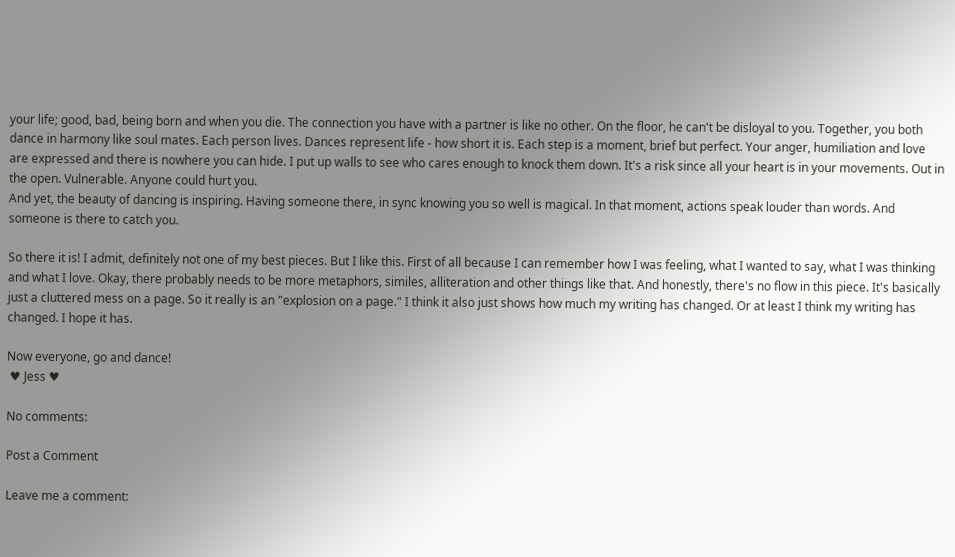your life; good, bad, being born and when you die. The connection you have with a partner is like no other. On the floor, he can't be disloyal to you. Together, you both dance in harmony like soul mates. Each person lives. Dances represent life - how short it is. Each step is a moment, brief but perfect. Your anger, humiliation and love are expressed and there is nowhere you can hide. I put up walls to see who cares enough to knock them down. It's a risk since all your heart is in your movements. Out in the open. Vulnerable. Anyone could hurt you.
And yet, the beauty of dancing is inspiring. Having someone there, in sync knowing you so well is magical. In that moment, actions speak louder than words. And someone is there to catch you.

So there it is! I admit, definitely not one of my best pieces. But I like this. First of all because I can remember how I was feeling, what I wanted to say, what I was thinking and what I love. Okay, there probably needs to be more metaphors, similes, alliteration and other things like that. And honestly, there's no flow in this piece. It's basically just a cluttered mess on a page. So it really is an "explosion on a page." I think it also just shows how much my writing has changed. Or at least I think my writing has changed. I hope it has.

Now everyone, go and dance!
 ♥ Jess ♥

No comments:

Post a Comment

Leave me a comment: